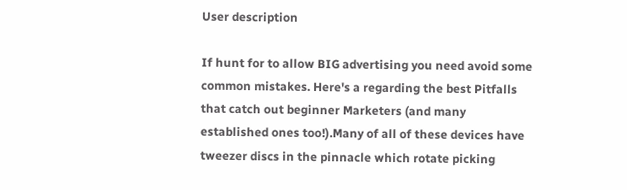User description

If hunt for to allow BIG advertising you need avoid some common mistakes. Here's a regarding the best Pitfalls that catch out beginner Marketers (and many established ones too!).Many of all of these devices have tweezer discs in the pinnacle which rotate picking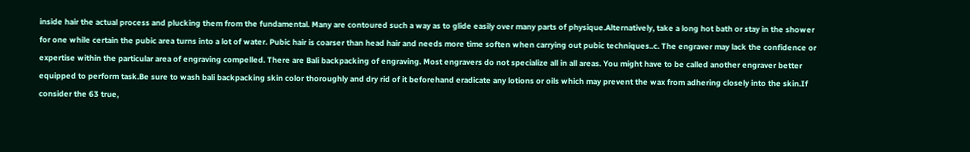inside hair the actual process and plucking them from the fundamental. Many are contoured such a way as to glide easily over many parts of physique.Alternatively, take a long hot bath or stay in the shower for one while certain the pubic area turns into a lot of water. Pubic hair is coarser than head hair and needs more time soften when carrying out pubic techniques..c. The engraver may lack the confidence or expertise within the particular area of engraving compelled. There are Bali backpacking of engraving. Most engravers do not specialize all in all areas. You might have to be called another engraver better equipped to perform task.Be sure to wash bali backpacking skin color thoroughly and dry rid of it beforehand eradicate any lotions or oils which may prevent the wax from adhering closely into the skin.If consider the 63 true,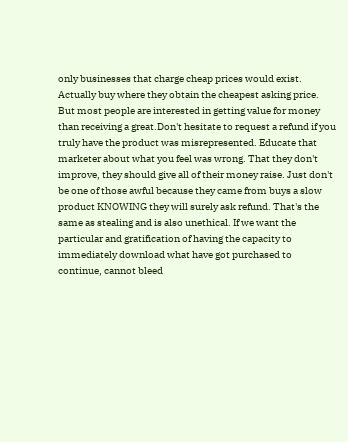only businesses that charge cheap prices would exist. Actually buy where they obtain the cheapest asking price. But most people are interested in getting value for money than receiving a great.Don't hesitate to request a refund if you truly have the product was misrepresented. Educate that marketer about what you feel was wrong. That they don't improve, they should give all of their money raise. Just don't be one of those awful because they came from buys a slow product KNOWING they will surely ask refund. That's the same as stealing and is also unethical. If we want the particular and gratification of having the capacity to immediately download what have got purchased to continue, cannot bleed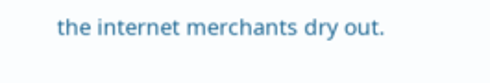the internet merchants dry out.